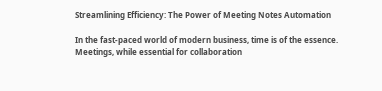Streamlining Efficiency: The Power of Meeting Notes Automation

In the fast-paced world of modern business, time is of the essence. Meetings, while essential for collaboration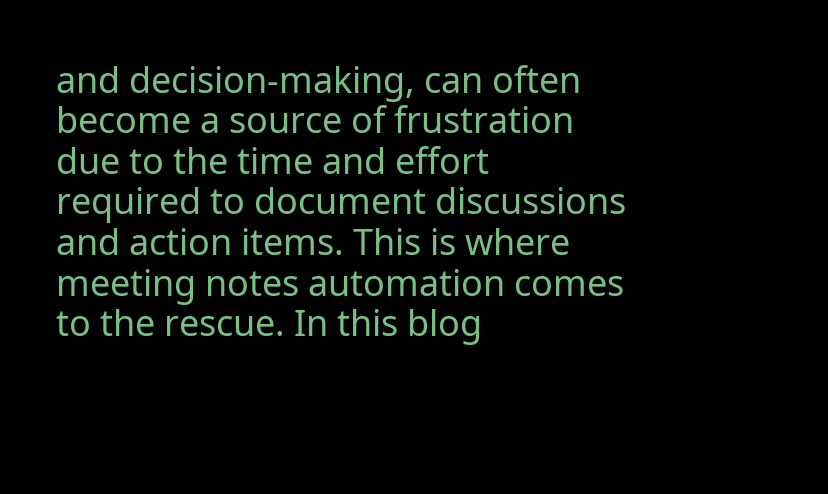and decision-making, can often become a source of frustration due to the time and effort required to document discussions and action items. This is where meeting notes automation comes to the rescue. In this blog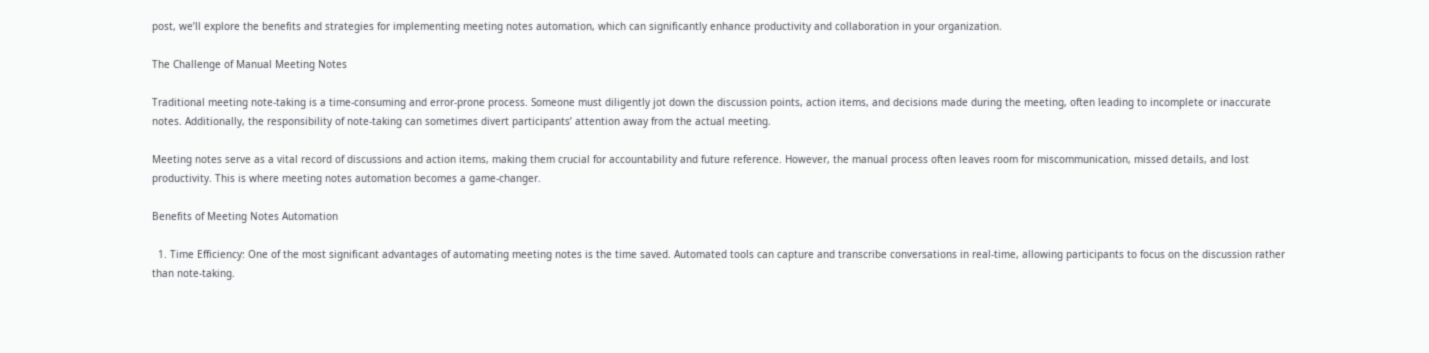post, we’ll explore the benefits and strategies for implementing meeting notes automation, which can significantly enhance productivity and collaboration in your organization.

The Challenge of Manual Meeting Notes

Traditional meeting note-taking is a time-consuming and error-prone process. Someone must diligently jot down the discussion points, action items, and decisions made during the meeting, often leading to incomplete or inaccurate notes. Additionally, the responsibility of note-taking can sometimes divert participants’ attention away from the actual meeting.

Meeting notes serve as a vital record of discussions and action items, making them crucial for accountability and future reference. However, the manual process often leaves room for miscommunication, missed details, and lost productivity. This is where meeting notes automation becomes a game-changer.

Benefits of Meeting Notes Automation

  1. Time Efficiency: One of the most significant advantages of automating meeting notes is the time saved. Automated tools can capture and transcribe conversations in real-time, allowing participants to focus on the discussion rather than note-taking.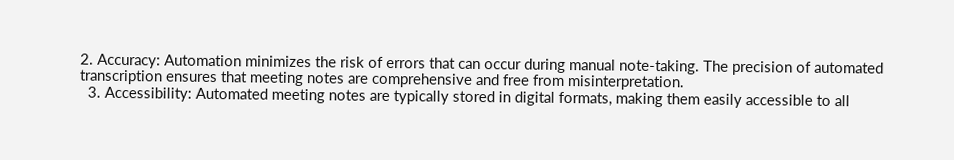2. Accuracy: Automation minimizes the risk of errors that can occur during manual note-taking. The precision of automated transcription ensures that meeting notes are comprehensive and free from misinterpretation.
  3. Accessibility: Automated meeting notes are typically stored in digital formats, making them easily accessible to all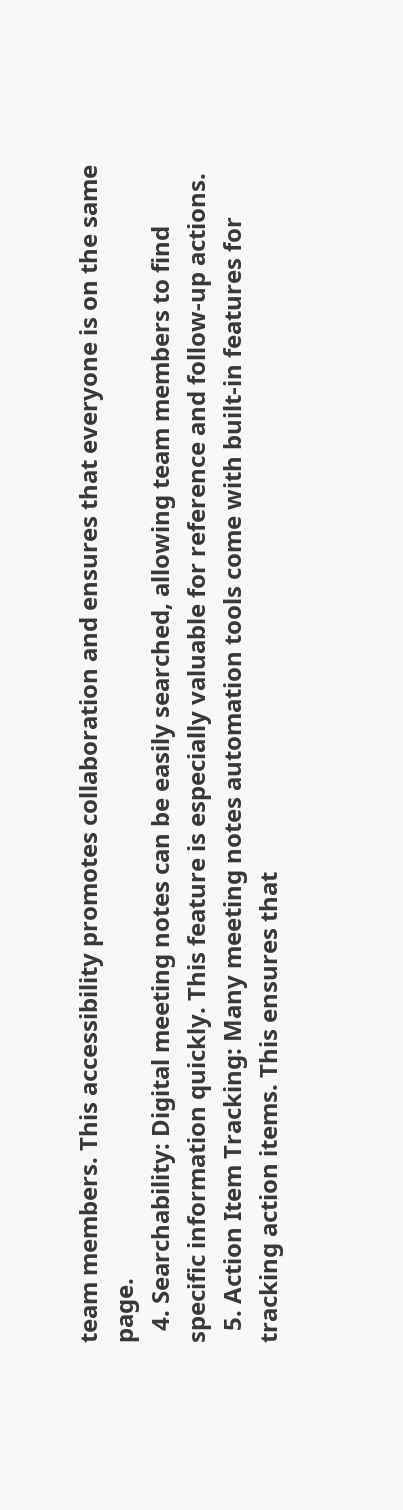team members. This accessibility promotes collaboration and ensures that everyone is on the same page.
  4. Searchability: Digital meeting notes can be easily searched, allowing team members to find specific information quickly. This feature is especially valuable for reference and follow-up actions.
  5. Action Item Tracking: Many meeting notes automation tools come with built-in features for tracking action items. This ensures that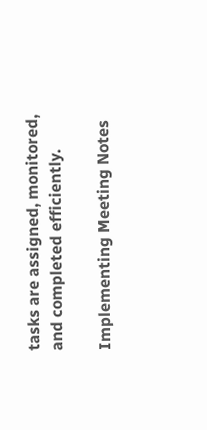tasks are assigned, monitored, and completed efficiently.

Implementing Meeting Notes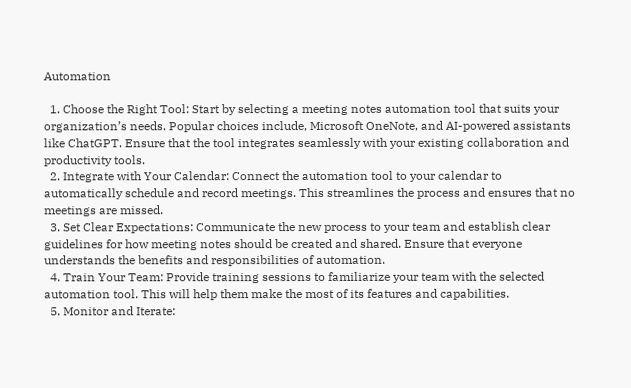Automation

  1. Choose the Right Tool: Start by selecting a meeting notes automation tool that suits your organization’s needs. Popular choices include, Microsoft OneNote, and AI-powered assistants like ChatGPT. Ensure that the tool integrates seamlessly with your existing collaboration and productivity tools.
  2. Integrate with Your Calendar: Connect the automation tool to your calendar to automatically schedule and record meetings. This streamlines the process and ensures that no meetings are missed.
  3. Set Clear Expectations: Communicate the new process to your team and establish clear guidelines for how meeting notes should be created and shared. Ensure that everyone understands the benefits and responsibilities of automation.
  4. Train Your Team: Provide training sessions to familiarize your team with the selected automation tool. This will help them make the most of its features and capabilities.
  5. Monitor and Iterate: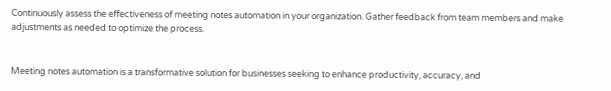Continuously assess the effectiveness of meeting notes automation in your organization. Gather feedback from team members and make adjustments as needed to optimize the process.


Meeting notes automation is a transformative solution for businesses seeking to enhance productivity, accuracy, and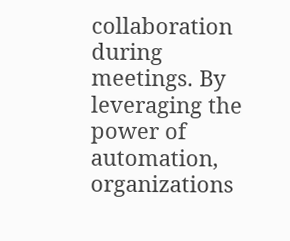collaboration during meetings. By leveraging the power of automation, organizations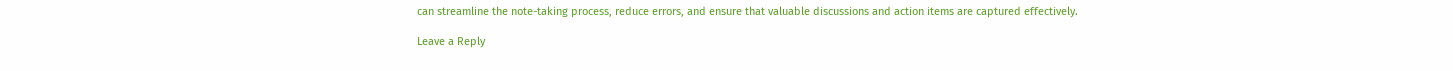can streamline the note-taking process, reduce errors, and ensure that valuable discussions and action items are captured effectively.

Leave a Reply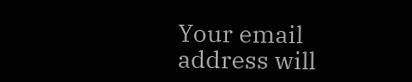Your email address will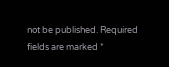not be published. Required fields are marked *